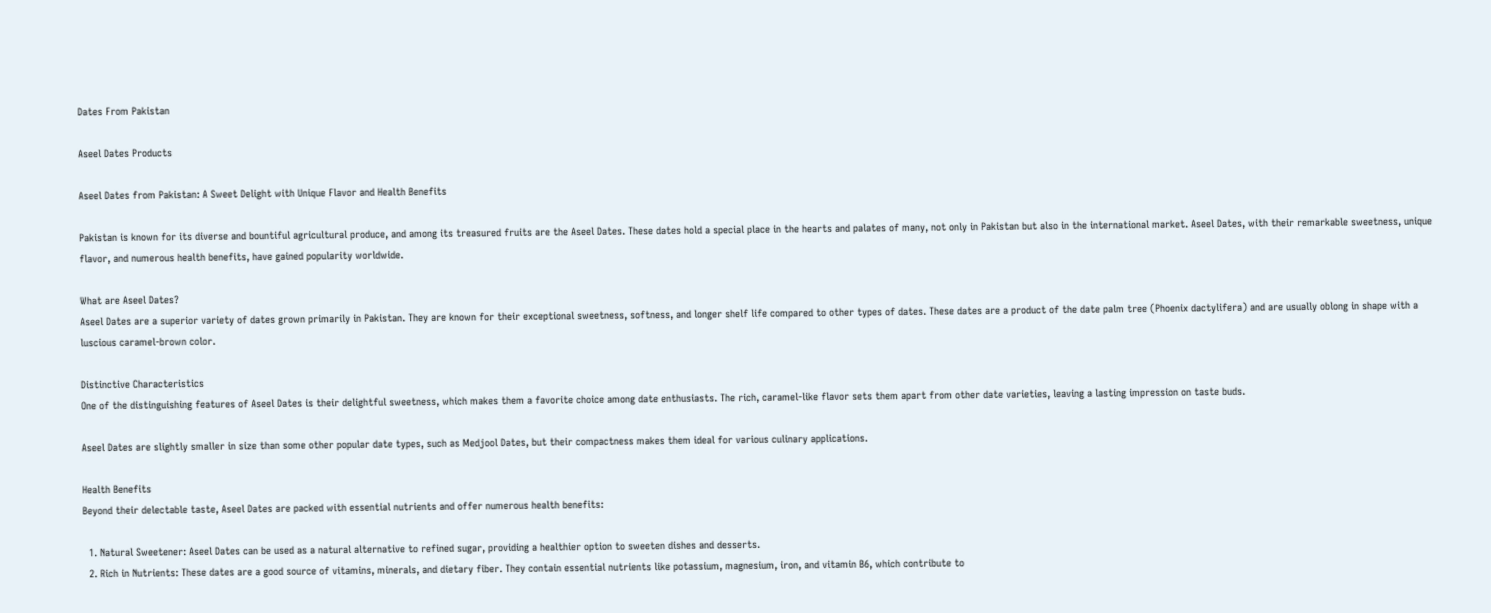Dates From Pakistan

Aseel Dates Products

Aseel Dates from Pakistan: A Sweet Delight with Unique Flavor and Health Benefits

Pakistan is known for its diverse and bountiful agricultural produce, and among its treasured fruits are the Aseel Dates. These dates hold a special place in the hearts and palates of many, not only in Pakistan but also in the international market. Aseel Dates, with their remarkable sweetness, unique flavor, and numerous health benefits, have gained popularity worldwide.

What are Aseel Dates?
Aseel Dates are a superior variety of dates grown primarily in Pakistan. They are known for their exceptional sweetness, softness, and longer shelf life compared to other types of dates. These dates are a product of the date palm tree (Phoenix dactylifera) and are usually oblong in shape with a luscious caramel-brown color.

Distinctive Characteristics
One of the distinguishing features of Aseel Dates is their delightful sweetness, which makes them a favorite choice among date enthusiasts. The rich, caramel-like flavor sets them apart from other date varieties, leaving a lasting impression on taste buds.

Aseel Dates are slightly smaller in size than some other popular date types, such as Medjool Dates, but their compactness makes them ideal for various culinary applications.

Health Benefits
Beyond their delectable taste, Aseel Dates are packed with essential nutrients and offer numerous health benefits:

  1. Natural Sweetener: Aseel Dates can be used as a natural alternative to refined sugar, providing a healthier option to sweeten dishes and desserts.
  2. Rich in Nutrients: These dates are a good source of vitamins, minerals, and dietary fiber. They contain essential nutrients like potassium, magnesium, iron, and vitamin B6, which contribute to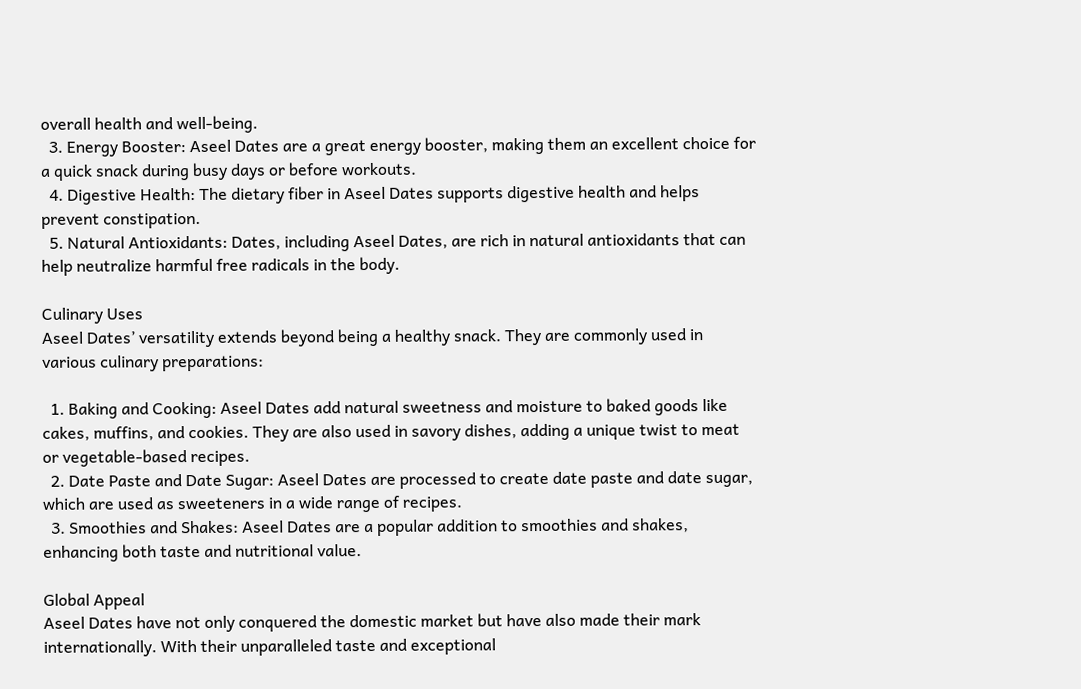overall health and well-being.
  3. Energy Booster: Aseel Dates are a great energy booster, making them an excellent choice for a quick snack during busy days or before workouts.
  4. Digestive Health: The dietary fiber in Aseel Dates supports digestive health and helps prevent constipation.
  5. Natural Antioxidants: Dates, including Aseel Dates, are rich in natural antioxidants that can help neutralize harmful free radicals in the body.

Culinary Uses
Aseel Dates’ versatility extends beyond being a healthy snack. They are commonly used in various culinary preparations:

  1. Baking and Cooking: Aseel Dates add natural sweetness and moisture to baked goods like cakes, muffins, and cookies. They are also used in savory dishes, adding a unique twist to meat or vegetable-based recipes.
  2. Date Paste and Date Sugar: Aseel Dates are processed to create date paste and date sugar, which are used as sweeteners in a wide range of recipes.
  3. Smoothies and Shakes: Aseel Dates are a popular addition to smoothies and shakes, enhancing both taste and nutritional value.

Global Appeal
Aseel Dates have not only conquered the domestic market but have also made their mark internationally. With their unparalleled taste and exceptional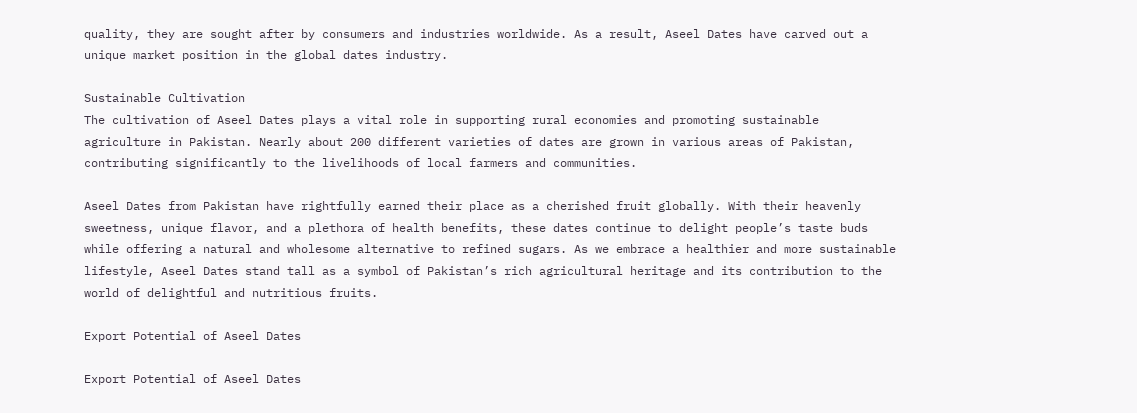quality, they are sought after by consumers and industries worldwide. As a result, Aseel Dates have carved out a unique market position in the global dates industry.

Sustainable Cultivation
The cultivation of Aseel Dates plays a vital role in supporting rural economies and promoting sustainable agriculture in Pakistan. Nearly about 200 different varieties of dates are grown in various areas of Pakistan, contributing significantly to the livelihoods of local farmers and communities.

Aseel Dates from Pakistan have rightfully earned their place as a cherished fruit globally. With their heavenly sweetness, unique flavor, and a plethora of health benefits, these dates continue to delight people’s taste buds while offering a natural and wholesome alternative to refined sugars. As we embrace a healthier and more sustainable lifestyle, Aseel Dates stand tall as a symbol of Pakistan’s rich agricultural heritage and its contribution to the world of delightful and nutritious fruits.

Export Potential of Aseel Dates

Export Potential of Aseel Dates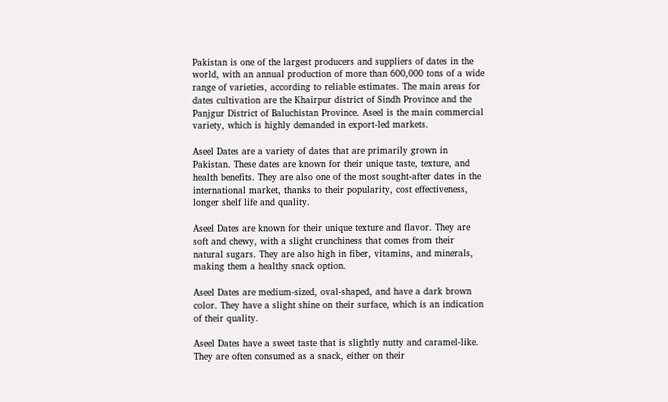Pakistan is one of the largest producers and suppliers of dates in the world, with an annual production of more than 600,000 tons of a wide range of varieties, according to reliable estimates. The main areas for dates cultivation are the Khairpur district of Sindh Province and the Panjgur District of Baluchistan Province. Aseel is the main commercial variety, which is highly demanded in export-led markets.

Aseel Dates are a variety of dates that are primarily grown in Pakistan. These dates are known for their unique taste, texture, and health benefits. They are also one of the most sought-after dates in the international market, thanks to their popularity, cost effectiveness, longer shelf life and quality.

Aseel Dates are known for their unique texture and flavor. They are soft and chewy, with a slight crunchiness that comes from their natural sugars. They are also high in fiber, vitamins, and minerals, making them a healthy snack option.

Aseel Dates are medium-sized, oval-shaped, and have a dark brown color. They have a slight shine on their surface, which is an indication of their quality.

Aseel Dates have a sweet taste that is slightly nutty and caramel-like. They are often consumed as a snack, either on their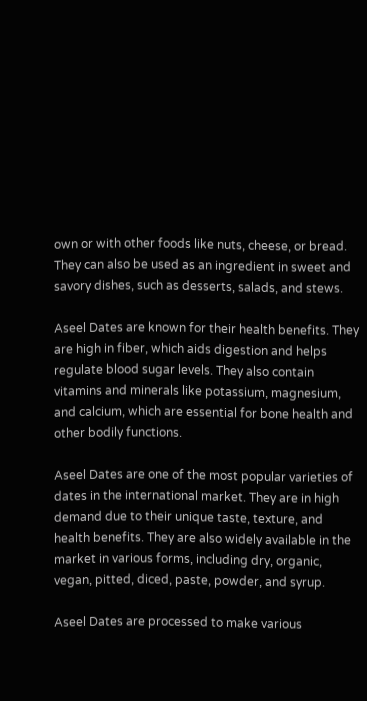own or with other foods like nuts, cheese, or bread. They can also be used as an ingredient in sweet and savory dishes, such as desserts, salads, and stews.

Aseel Dates are known for their health benefits. They are high in fiber, which aids digestion and helps regulate blood sugar levels. They also contain vitamins and minerals like potassium, magnesium, and calcium, which are essential for bone health and other bodily functions.

Aseel Dates are one of the most popular varieties of dates in the international market. They are in high demand due to their unique taste, texture, and health benefits. They are also widely available in the market in various forms, including dry, organic, vegan, pitted, diced, paste, powder, and syrup.

Aseel Dates are processed to make various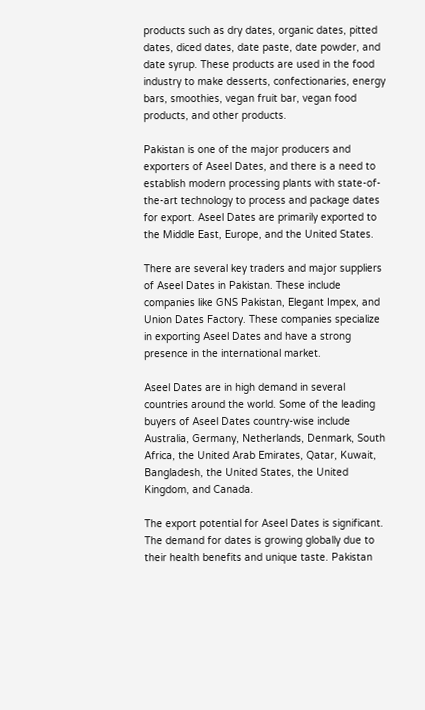products such as dry dates, organic dates, pitted dates, diced dates, date paste, date powder, and date syrup. These products are used in the food industry to make desserts, confectionaries, energy bars, smoothies, vegan fruit bar, vegan food products, and other products.

Pakistan is one of the major producers and exporters of Aseel Dates, and there is a need to establish modern processing plants with state-of-the-art technology to process and package dates for export. Aseel Dates are primarily exported to the Middle East, Europe, and the United States.

There are several key traders and major suppliers of Aseel Dates in Pakistan. These include companies like GNS Pakistan, Elegant Impex, and Union Dates Factory. These companies specialize in exporting Aseel Dates and have a strong presence in the international market.

Aseel Dates are in high demand in several countries around the world. Some of the leading buyers of Aseel Dates country-wise include Australia, Germany, Netherlands, Denmark, South Africa, the United Arab Emirates, Qatar, Kuwait, Bangladesh, the United States, the United Kingdom, and Canada.

The export potential for Aseel Dates is significant. The demand for dates is growing globally due to their health benefits and unique taste. Pakistan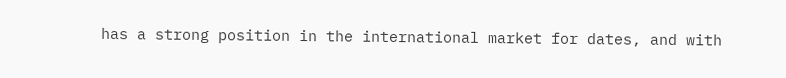has a strong position in the international market for dates, and with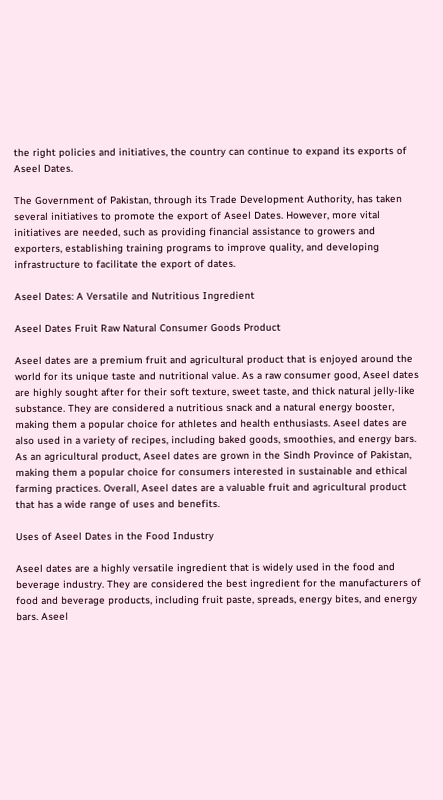the right policies and initiatives, the country can continue to expand its exports of Aseel Dates.

The Government of Pakistan, through its Trade Development Authority, has taken several initiatives to promote the export of Aseel Dates. However, more vital initiatives are needed, such as providing financial assistance to growers and exporters, establishing training programs to improve quality, and developing infrastructure to facilitate the export of dates.

Aseel Dates: A Versatile and Nutritious Ingredient

Aseel Dates Fruit Raw Natural Consumer Goods Product

Aseel dates are a premium fruit and agricultural product that is enjoyed around the world for its unique taste and nutritional value. As a raw consumer good, Aseel dates are highly sought after for their soft texture, sweet taste, and thick natural jelly-like substance. They are considered a nutritious snack and a natural energy booster, making them a popular choice for athletes and health enthusiasts. Aseel dates are also used in a variety of recipes, including baked goods, smoothies, and energy bars. As an agricultural product, Aseel dates are grown in the Sindh Province of Pakistan, making them a popular choice for consumers interested in sustainable and ethical farming practices. Overall, Aseel dates are a valuable fruit and agricultural product that has a wide range of uses and benefits.

Uses of Aseel Dates in the Food Industry

Aseel dates are a highly versatile ingredient that is widely used in the food and beverage industry. They are considered the best ingredient for the manufacturers of food and beverage products, including fruit paste, spreads, energy bites, and energy bars. Aseel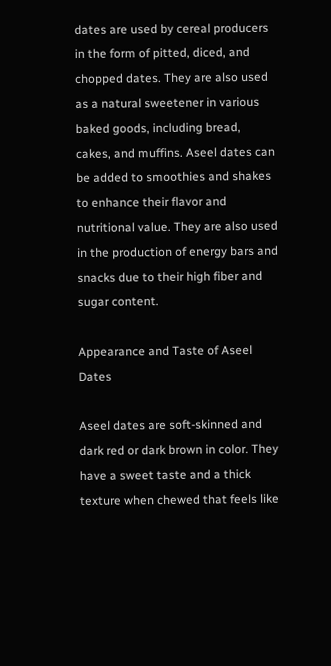dates are used by cereal producers in the form of pitted, diced, and chopped dates. They are also used as a natural sweetener in various baked goods, including bread, cakes, and muffins. Aseel dates can be added to smoothies and shakes to enhance their flavor and nutritional value. They are also used in the production of energy bars and snacks due to their high fiber and sugar content.

Appearance and Taste of Aseel Dates

Aseel dates are soft-skinned and dark red or dark brown in color. They have a sweet taste and a thick texture when chewed that feels like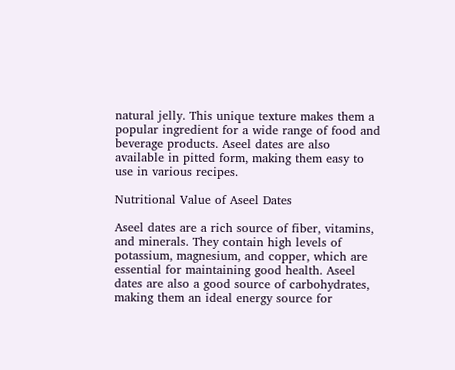natural jelly. This unique texture makes them a popular ingredient for a wide range of food and beverage products. Aseel dates are also available in pitted form, making them easy to use in various recipes.

Nutritional Value of Aseel Dates

Aseel dates are a rich source of fiber, vitamins, and minerals. They contain high levels of potassium, magnesium, and copper, which are essential for maintaining good health. Aseel dates are also a good source of carbohydrates, making them an ideal energy source for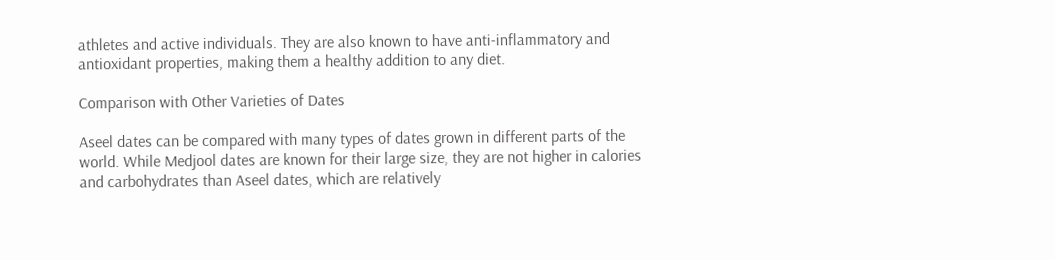athletes and active individuals. They are also known to have anti-inflammatory and antioxidant properties, making them a healthy addition to any diet.

Comparison with Other Varieties of Dates

Aseel dates can be compared with many types of dates grown in different parts of the world. While Medjool dates are known for their large size, they are not higher in calories and carbohydrates than Aseel dates, which are relatively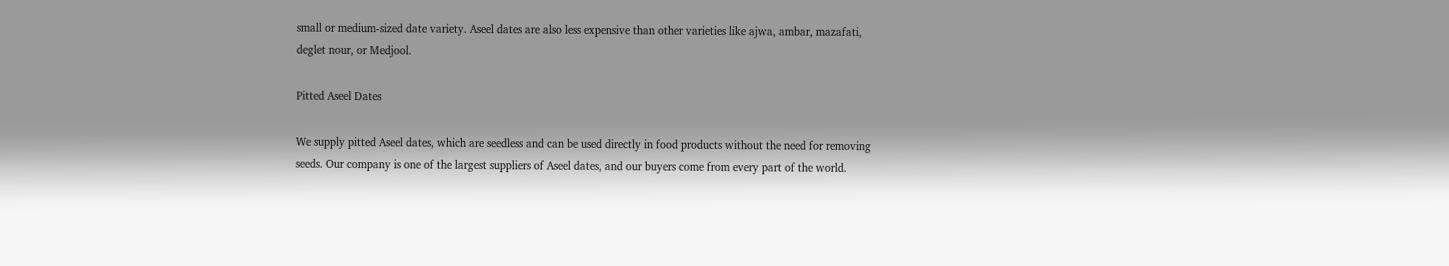small or medium-sized date variety. Aseel dates are also less expensive than other varieties like ajwa, ambar, mazafati, deglet nour, or Medjool.

Pitted Aseel Dates

We supply pitted Aseel dates, which are seedless and can be used directly in food products without the need for removing seeds. Our company is one of the largest suppliers of Aseel dates, and our buyers come from every part of the world.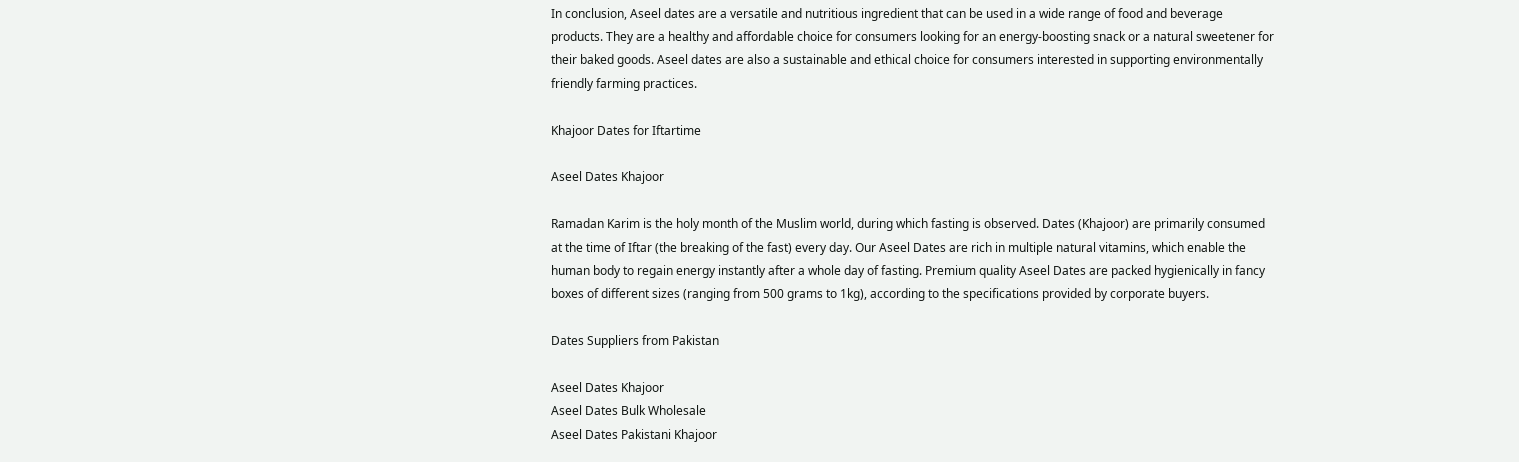In conclusion, Aseel dates are a versatile and nutritious ingredient that can be used in a wide range of food and beverage products. They are a healthy and affordable choice for consumers looking for an energy-boosting snack or a natural sweetener for their baked goods. Aseel dates are also a sustainable and ethical choice for consumers interested in supporting environmentally friendly farming practices.

Khajoor Dates for Iftartime

Aseel Dates Khajoor

Ramadan Karim is the holy month of the Muslim world, during which fasting is observed. Dates (Khajoor) are primarily consumed at the time of Iftar (the breaking of the fast) every day. Our Aseel Dates are rich in multiple natural vitamins, which enable the human body to regain energy instantly after a whole day of fasting. Premium quality Aseel Dates are packed hygienically in fancy boxes of different sizes (ranging from 500 grams to 1kg), according to the specifications provided by corporate buyers.

Dates Suppliers from Pakistan

Aseel Dates Khajoor
Aseel Dates Bulk Wholesale
Aseel Dates Pakistani Khajoor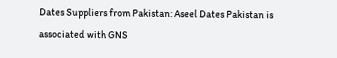Dates Suppliers from Pakistan: Aseel Dates Pakistan is associated with GNS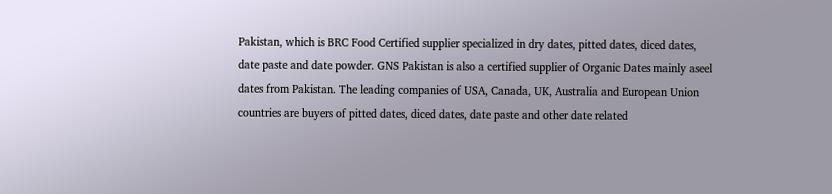Pakistan, which is BRC Food Certified supplier specialized in dry dates, pitted dates, diced dates, date paste and date powder. GNS Pakistan is also a certified supplier of Organic Dates mainly aseel dates from Pakistan. The leading companies of USA, Canada, UK, Australia and European Union countries are buyers of pitted dates, diced dates, date paste and other date related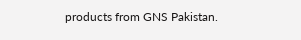products from GNS Pakistan.